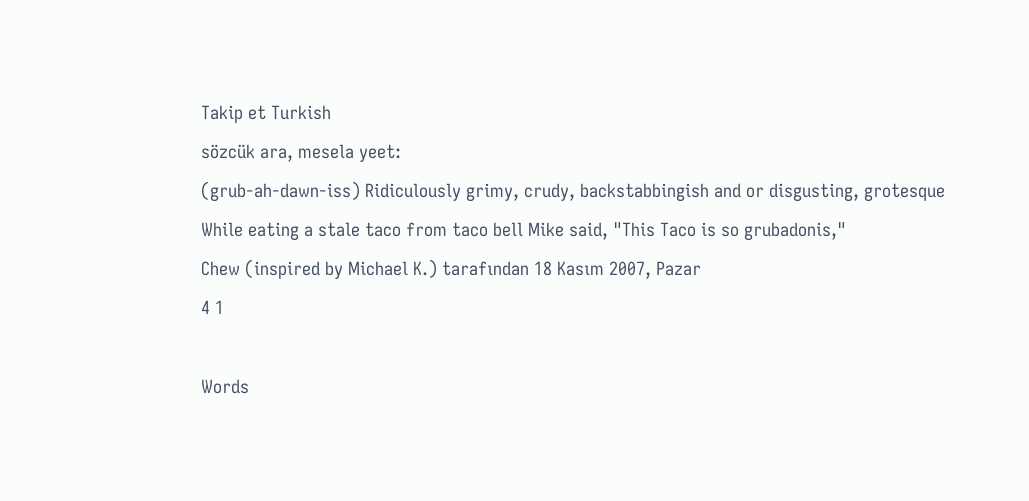Takip et Turkish
sözcük ara, mesela yeet:
(grub-ah-dawn-iss) Ridiculously grimy, crudy, backstabbingish and or disgusting, grotesque
While eating a stale taco from taco bell Mike said, "This Taco is so grubadonis,"
Chew (inspired by Michael K.) tarafından 18 Kasım 2007, Pazar
4 1

Words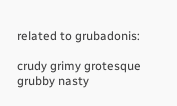related to grubadonis:

crudy grimy grotesque grubby nasty